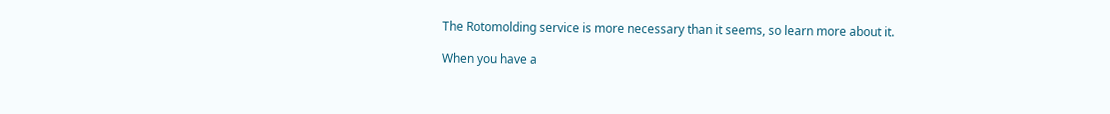The Rotomolding service is more necessary than it seems, so learn more about it.

When you have a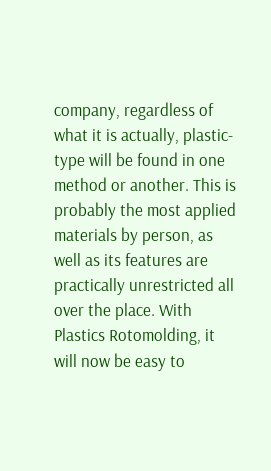company, regardless of what it is actually, plastic-type will be found in one method or another. This is probably the most applied materials by person, as well as its features are practically unrestricted all over the place. With Plastics Rotomolding, it will now be easy to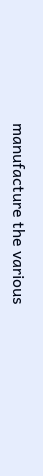manufacture the various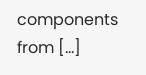components from […]